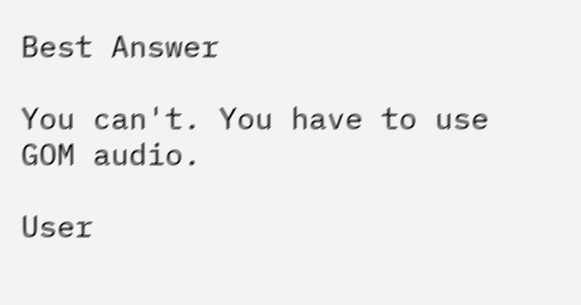Best Answer

You can't. You have to use GOM audio.

User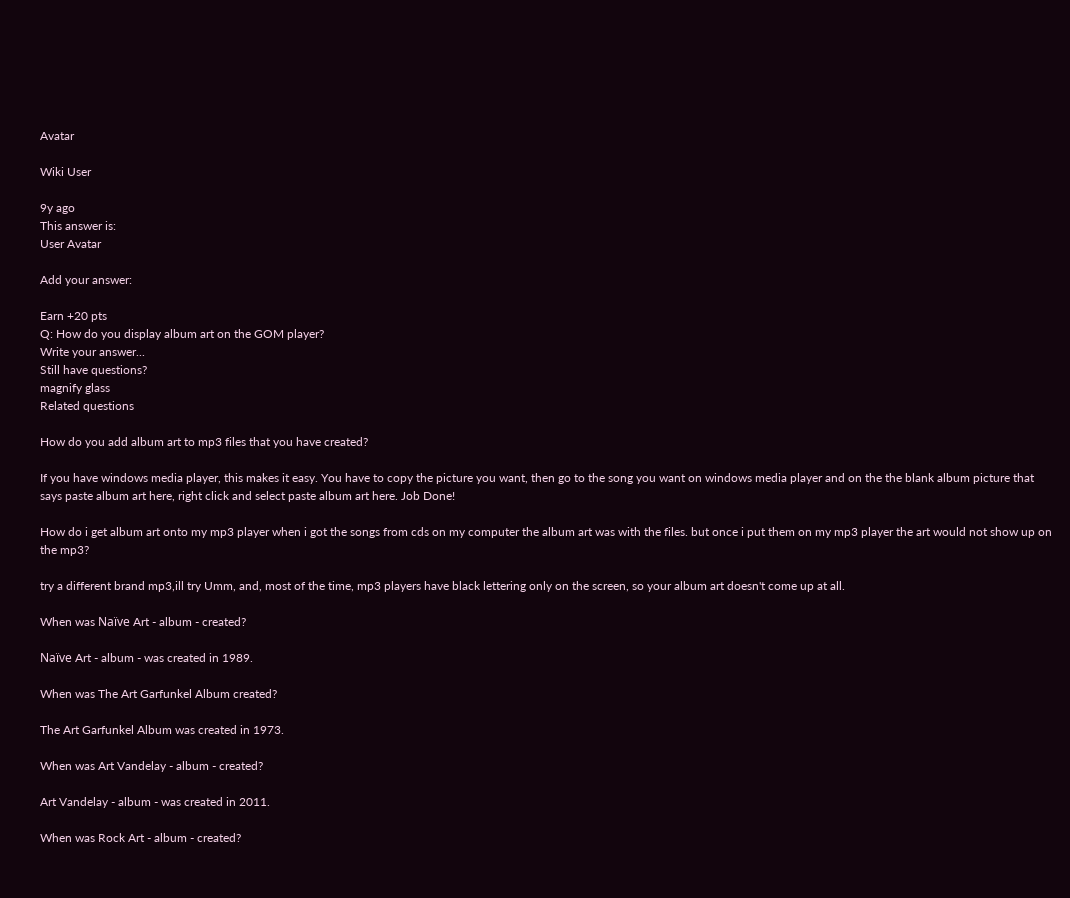Avatar

Wiki User

9y ago
This answer is:
User Avatar

Add your answer:

Earn +20 pts
Q: How do you display album art on the GOM player?
Write your answer...
Still have questions?
magnify glass
Related questions

How do you add album art to mp3 files that you have created?

If you have windows media player, this makes it easy. You have to copy the picture you want, then go to the song you want on windows media player and on the the blank album picture that says paste album art here, right click and select paste album art here. Job Done!

How do i get album art onto my mp3 player when i got the songs from cds on my computer the album art was with the files. but once i put them on my mp3 player the art would not show up on the mp3?

try a different brand mp3,ill try Umm, and, most of the time, mp3 players have black lettering only on the screen, so your album art doesn't come up at all.

When was Naïve Art - album - created?

Naïve Art - album - was created in 1989.

When was The Art Garfunkel Album created?

The Art Garfunkel Album was created in 1973.

When was Art Vandelay - album - created?

Art Vandelay - album - was created in 2011.

When was Rock Art - album - created?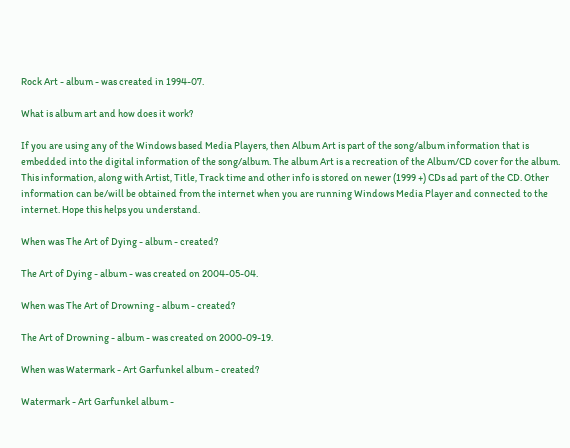Rock Art - album - was created in 1994-07.

What is album art and how does it work?

If you are using any of the Windows based Media Players, then Album Art is part of the song/album information that is embedded into the digital information of the song/album. The album Art is a recreation of the Album/CD cover for the album. This information, along with Artist, Title, Track time and other info is stored on newer (1999 +) CDs ad part of the CD. Other information can be/will be obtained from the internet when you are running Windows Media Player and connected to the internet. Hope this helps you understand.

When was The Art of Dying - album - created?

The Art of Dying - album - was created on 2004-05-04.

When was The Art of Drowning - album - created?

The Art of Drowning - album - was created on 2000-09-19.

When was Watermark - Art Garfunkel album - created?

Watermark - Art Garfunkel album -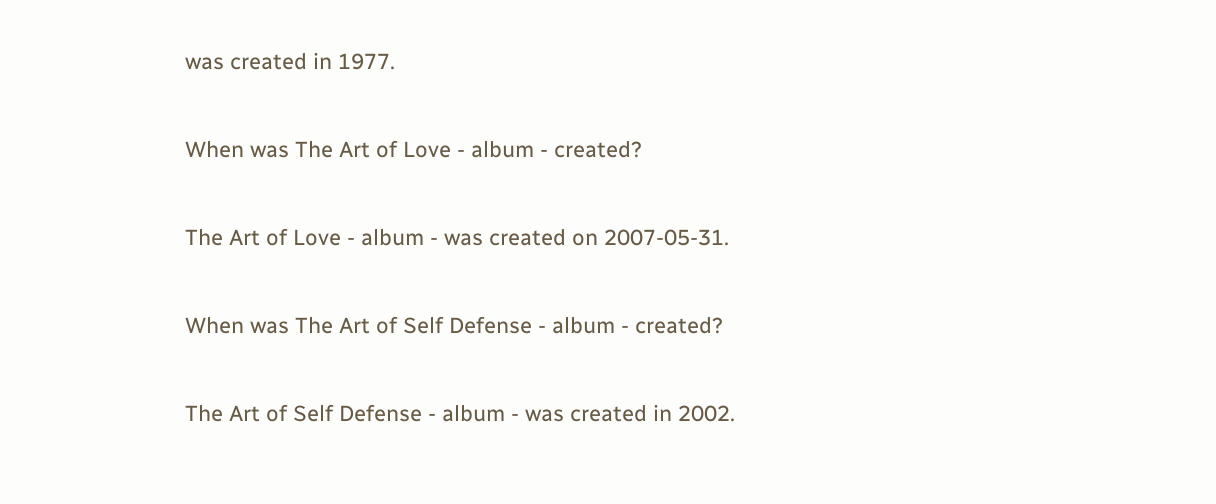was created in 1977.

When was The Art of Love - album - created?

The Art of Love - album - was created on 2007-05-31.

When was The Art of Self Defense - album - created?

The Art of Self Defense - album - was created in 2002.